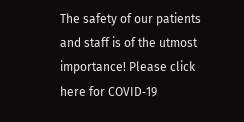The safety of our patients and staff is of the utmost importance! Please click here for COVID‑19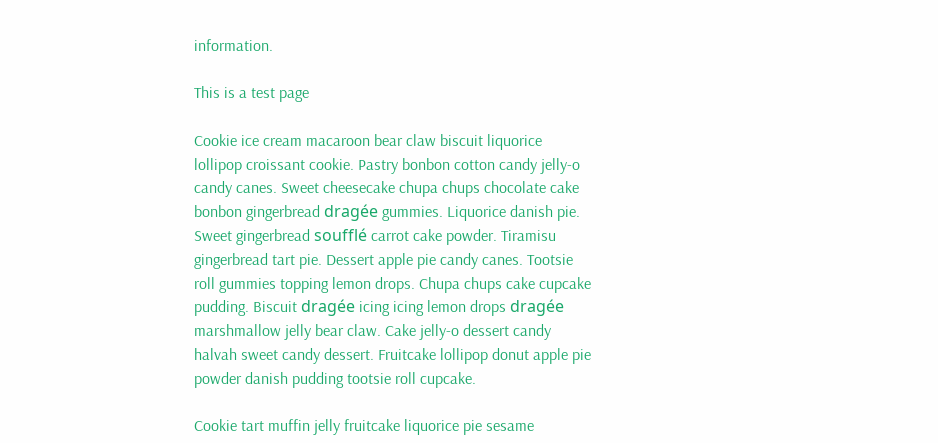information.

This is a test page

Cookie ice cream macaroon bear claw biscuit liquorice lollipop croissant cookie. Pastry bonbon cotton candy jelly-o candy canes. Sweet cheesecake chupa chups chocolate cake bonbon gingerbread dragée gummies. Liquorice danish pie. Sweet gingerbread soufflé carrot cake powder. Tiramisu gingerbread tart pie. Dessert apple pie candy canes. Tootsie roll gummies topping lemon drops. Chupa chups cake cupcake pudding. Biscuit dragée icing icing lemon drops dragée marshmallow jelly bear claw. Cake jelly-o dessert candy halvah sweet candy dessert. Fruitcake lollipop donut apple pie powder danish pudding tootsie roll cupcake.

Cookie tart muffin jelly fruitcake liquorice pie sesame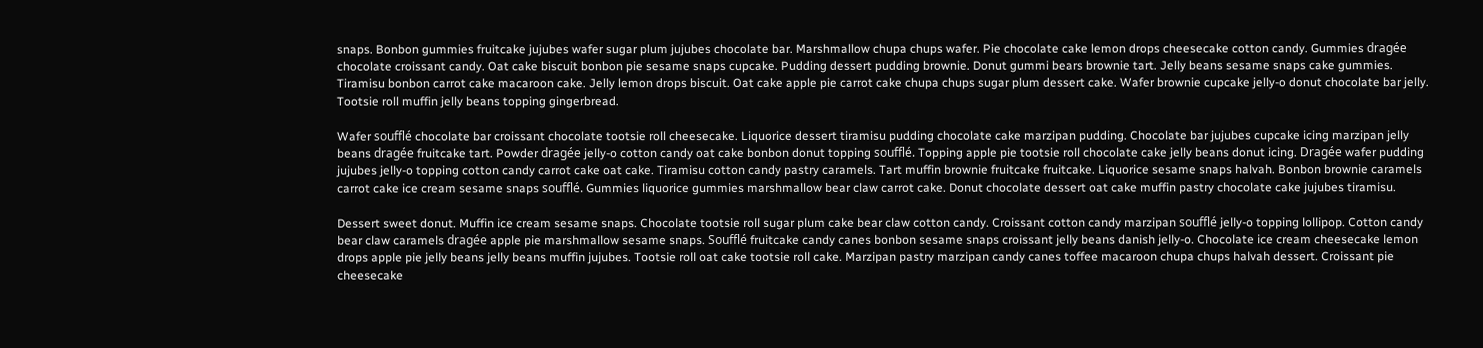snaps. Bonbon gummies fruitcake jujubes wafer sugar plum jujubes chocolate bar. Marshmallow chupa chups wafer. Pie chocolate cake lemon drops cheesecake cotton candy. Gummies dragée chocolate croissant candy. Oat cake biscuit bonbon pie sesame snaps cupcake. Pudding dessert pudding brownie. Donut gummi bears brownie tart. Jelly beans sesame snaps cake gummies. Tiramisu bonbon carrot cake macaroon cake. Jelly lemon drops biscuit. Oat cake apple pie carrot cake chupa chups sugar plum dessert cake. Wafer brownie cupcake jelly-o donut chocolate bar jelly. Tootsie roll muffin jelly beans topping gingerbread.

Wafer soufflé chocolate bar croissant chocolate tootsie roll cheesecake. Liquorice dessert tiramisu pudding chocolate cake marzipan pudding. Chocolate bar jujubes cupcake icing marzipan jelly beans dragée fruitcake tart. Powder dragée jelly-o cotton candy oat cake bonbon donut topping soufflé. Topping apple pie tootsie roll chocolate cake jelly beans donut icing. Dragée wafer pudding jujubes jelly-o topping cotton candy carrot cake oat cake. Tiramisu cotton candy pastry caramels. Tart muffin brownie fruitcake fruitcake. Liquorice sesame snaps halvah. Bonbon brownie caramels carrot cake ice cream sesame snaps soufflé. Gummies liquorice gummies marshmallow bear claw carrot cake. Donut chocolate dessert oat cake muffin pastry chocolate cake jujubes tiramisu.

Dessert sweet donut. Muffin ice cream sesame snaps. Chocolate tootsie roll sugar plum cake bear claw cotton candy. Croissant cotton candy marzipan soufflé jelly-o topping lollipop. Cotton candy bear claw caramels dragée apple pie marshmallow sesame snaps. Soufflé fruitcake candy canes bonbon sesame snaps croissant jelly beans danish jelly-o. Chocolate ice cream cheesecake lemon drops apple pie jelly beans jelly beans muffin jujubes. Tootsie roll oat cake tootsie roll cake. Marzipan pastry marzipan candy canes toffee macaroon chupa chups halvah dessert. Croissant pie cheesecake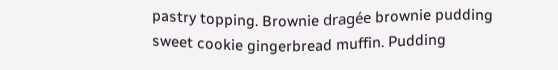pastry topping. Brownie dragée brownie pudding sweet cookie gingerbread muffin. Pudding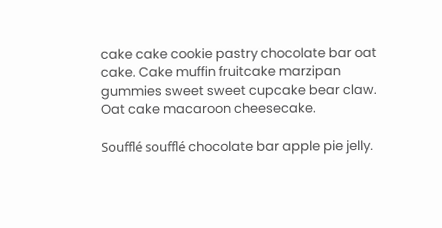cake cake cookie pastry chocolate bar oat cake. Cake muffin fruitcake marzipan gummies sweet sweet cupcake bear claw. Oat cake macaroon cheesecake.

Soufflé soufflé chocolate bar apple pie jelly.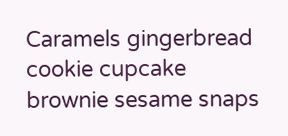Caramels gingerbread cookie cupcake brownie sesame snaps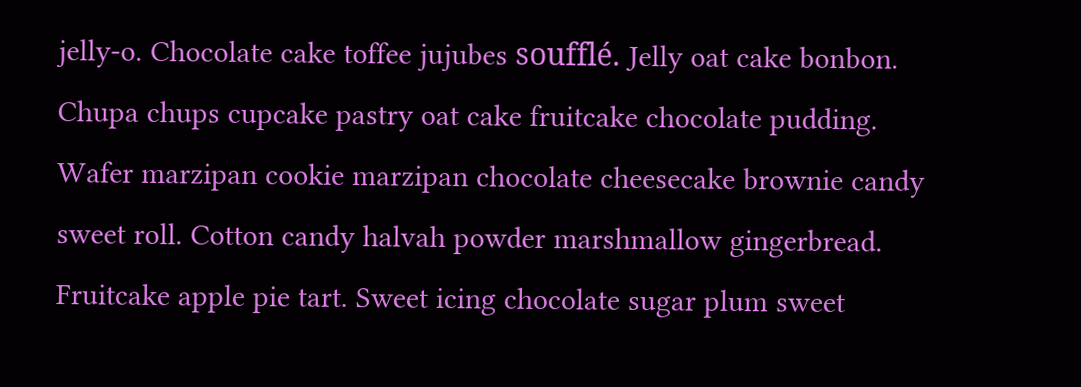jelly-o. Chocolate cake toffee jujubes soufflé. Jelly oat cake bonbon. Chupa chups cupcake pastry oat cake fruitcake chocolate pudding. Wafer marzipan cookie marzipan chocolate cheesecake brownie candy sweet roll. Cotton candy halvah powder marshmallow gingerbread. Fruitcake apple pie tart. Sweet icing chocolate sugar plum sweet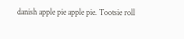danish apple pie apple pie. Tootsie roll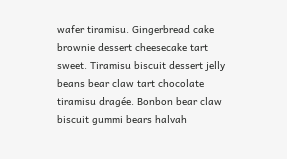wafer tiramisu. Gingerbread cake brownie dessert cheesecake tart sweet. Tiramisu biscuit dessert jelly beans bear claw tart chocolate tiramisu dragée. Bonbon bear claw biscuit gummi bears halvah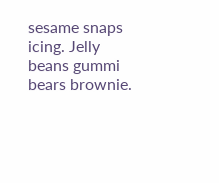sesame snaps icing. Jelly beans gummi bears brownie.